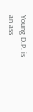Young D.P. is an ass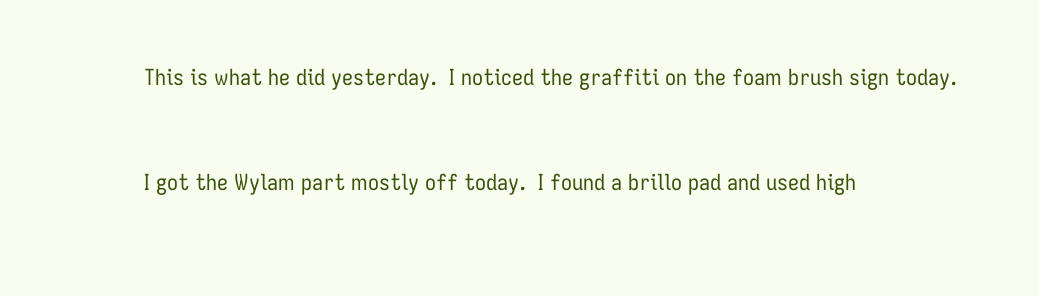This is what he did yesterday.  I noticed the graffiti on the foam brush sign today.


I got the Wylam part mostly off today.  I found a brillo pad and used high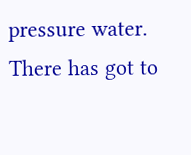pressure water.  There has got to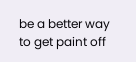be a better way to get paint off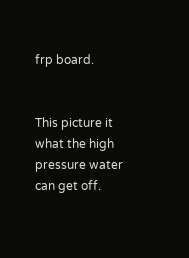frp board.


This picture it what the high pressure water can get off.